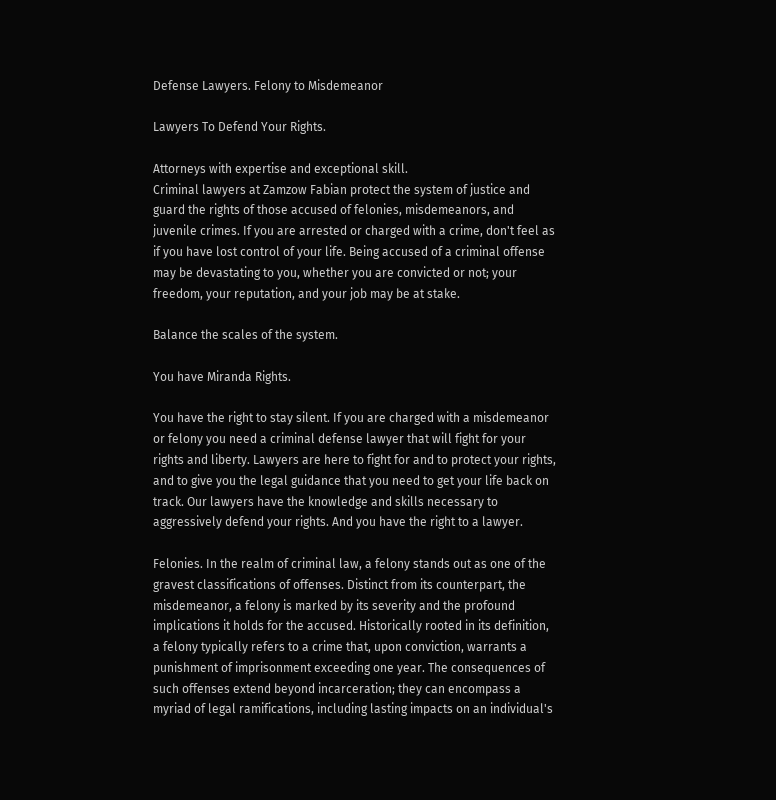Defense Lawyers. Felony to Misdemeanor

Lawyers To Defend Your Rights.

Attorneys with expertise and exceptional skill.
Criminal lawyers at Zamzow Fabian protect the system of justice and guard the rights of those accused of felonies, misdemeanors, and juvenile crimes. If you are arrested or charged with a crime, don't feel as if you have lost control of your life. Being accused of a criminal offense may be devastating to you, whether you are convicted or not; your freedom, your reputation, and your job may be at stake.

Balance the scales of the system.

You have Miranda Rights.

You have the right to stay silent. If you are charged with a misdemeanor or felony you need a criminal defense lawyer that will fight for your rights and liberty. Lawyers are here to fight for and to protect your rights, and to give you the legal guidance that you need to get your life back on track. Our lawyers have the knowledge and skills necessary to aggressively defend your rights. And you have the right to a lawyer.

Felonies. In the realm of criminal law, a felony stands out as one of the gravest classifications of offenses. Distinct from its counterpart, the misdemeanor, a felony is marked by its severity and the profound implications it holds for the accused. Historically rooted in its definition, a felony typically refers to a crime that, upon conviction, warrants a punishment of imprisonment exceeding one year. The consequences of such offenses extend beyond incarceration; they can encompass a myriad of legal ramifications, including lasting impacts on an individual's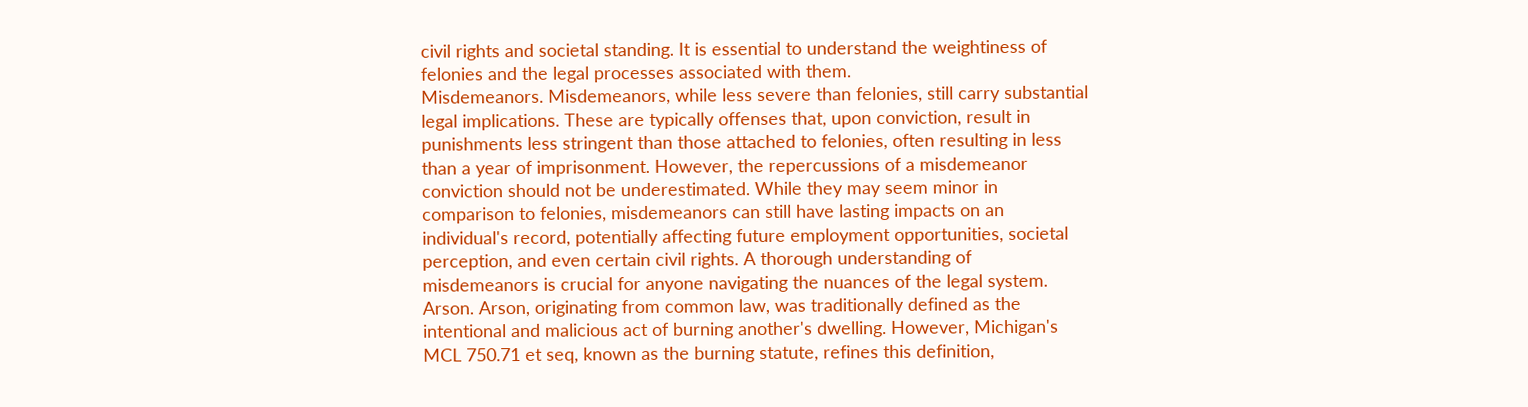civil rights and societal standing. It is essential to understand the weightiness of felonies and the legal processes associated with them.
Misdemeanors. Misdemeanors, while less severe than felonies, still carry substantial legal implications. These are typically offenses that, upon conviction, result in punishments less stringent than those attached to felonies, often resulting in less than a year of imprisonment. However, the repercussions of a misdemeanor conviction should not be underestimated. While they may seem minor in comparison to felonies, misdemeanors can still have lasting impacts on an individual's record, potentially affecting future employment opportunities, societal perception, and even certain civil rights. A thorough understanding of misdemeanors is crucial for anyone navigating the nuances of the legal system.
Arson. Arson, originating from common law, was traditionally defined as the intentional and malicious act of burning another's dwelling. However, Michigan's MCL 750.71 et seq, known as the burning statute, refines this definition,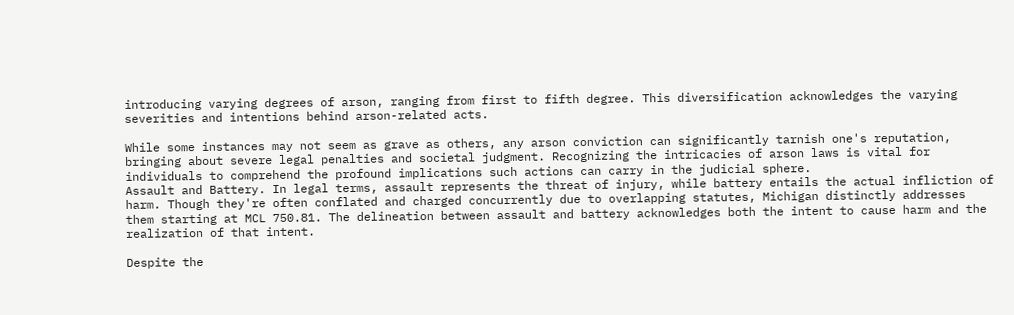introducing varying degrees of arson, ranging from first to fifth degree. This diversification acknowledges the varying severities and intentions behind arson-related acts.

While some instances may not seem as grave as others, any arson conviction can significantly tarnish one's reputation, bringing about severe legal penalties and societal judgment. Recognizing the intricacies of arson laws is vital for individuals to comprehend the profound implications such actions can carry in the judicial sphere.
Assault and Battery. In legal terms, assault represents the threat of injury, while battery entails the actual infliction of harm. Though they're often conflated and charged concurrently due to overlapping statutes, Michigan distinctly addresses them starting at MCL 750.81. The delineation between assault and battery acknowledges both the intent to cause harm and the realization of that intent.

Despite the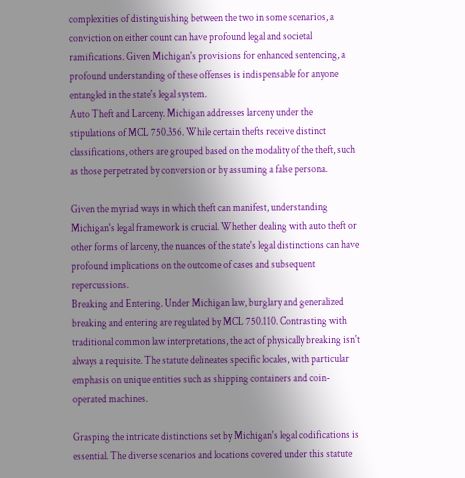complexities of distinguishing between the two in some scenarios, a conviction on either count can have profound legal and societal ramifications. Given Michigan's provisions for enhanced sentencing, a profound understanding of these offenses is indispensable for anyone entangled in the state's legal system.
Auto Theft and Larceny. Michigan addresses larceny under the stipulations of MCL 750.356. While certain thefts receive distinct classifications, others are grouped based on the modality of the theft, such as those perpetrated by conversion or by assuming a false persona.

Given the myriad ways in which theft can manifest, understanding Michigan's legal framework is crucial. Whether dealing with auto theft or other forms of larceny, the nuances of the state's legal distinctions can have profound implications on the outcome of cases and subsequent repercussions.
Breaking and Entering. Under Michigan law, burglary and generalized breaking and entering are regulated by MCL 750.110. Contrasting with traditional common law interpretations, the act of physically breaking isn't always a requisite. The statute delineates specific locales, with particular emphasis on unique entities such as shipping containers and coin-operated machines.

Grasping the intricate distinctions set by Michigan's legal codifications is essential. The diverse scenarios and locations covered under this statute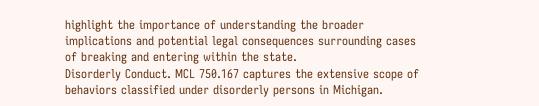highlight the importance of understanding the broader implications and potential legal consequences surrounding cases of breaking and entering within the state.
Disorderly Conduct. MCL 750.167 captures the extensive scope of behaviors classified under disorderly persons in Michigan.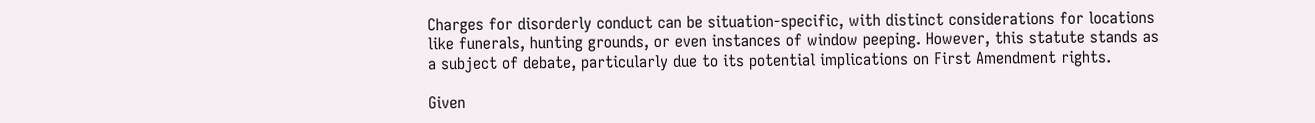Charges for disorderly conduct can be situation-specific, with distinct considerations for locations like funerals, hunting grounds, or even instances of window peeping. However, this statute stands as a subject of debate, particularly due to its potential implications on First Amendment rights.

Given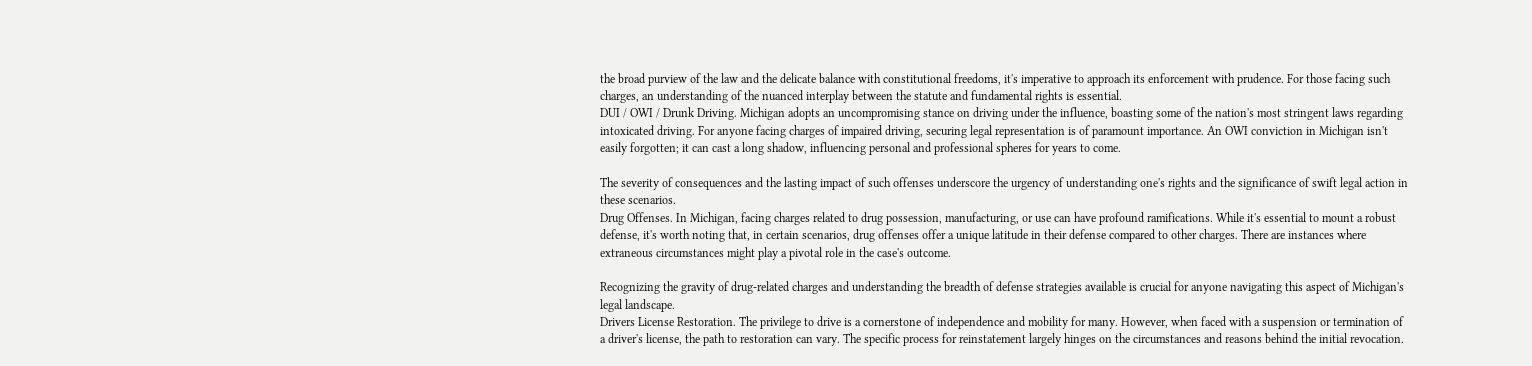the broad purview of the law and the delicate balance with constitutional freedoms, it's imperative to approach its enforcement with prudence. For those facing such charges, an understanding of the nuanced interplay between the statute and fundamental rights is essential.
DUI / OWI / Drunk Driving. Michigan adopts an uncompromising stance on driving under the influence, boasting some of the nation's most stringent laws regarding intoxicated driving. For anyone facing charges of impaired driving, securing legal representation is of paramount importance. An OWI conviction in Michigan isn't easily forgotten; it can cast a long shadow, influencing personal and professional spheres for years to come.

The severity of consequences and the lasting impact of such offenses underscore the urgency of understanding one's rights and the significance of swift legal action in these scenarios.
Drug Offenses. In Michigan, facing charges related to drug possession, manufacturing, or use can have profound ramifications. While it's essential to mount a robust defense, it's worth noting that, in certain scenarios, drug offenses offer a unique latitude in their defense compared to other charges. There are instances where extraneous circumstances might play a pivotal role in the case's outcome.

Recognizing the gravity of drug-related charges and understanding the breadth of defense strategies available is crucial for anyone navigating this aspect of Michigan's legal landscape.
Drivers License Restoration. The privilege to drive is a cornerstone of independence and mobility for many. However, when faced with a suspension or termination of a driver's license, the path to restoration can vary. The specific process for reinstatement largely hinges on the circumstances and reasons behind the initial revocation.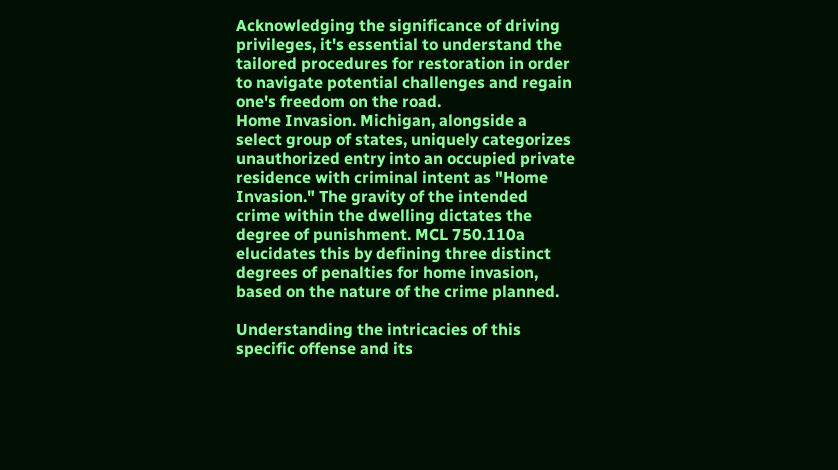Acknowledging the significance of driving privileges, it's essential to understand the tailored procedures for restoration in order to navigate potential challenges and regain one's freedom on the road.
Home Invasion. Michigan, alongside a select group of states, uniquely categorizes unauthorized entry into an occupied private residence with criminal intent as "Home Invasion." The gravity of the intended crime within the dwelling dictates the degree of punishment. MCL 750.110a elucidates this by defining three distinct degrees of penalties for home invasion, based on the nature of the crime planned.

Understanding the intricacies of this specific offense and its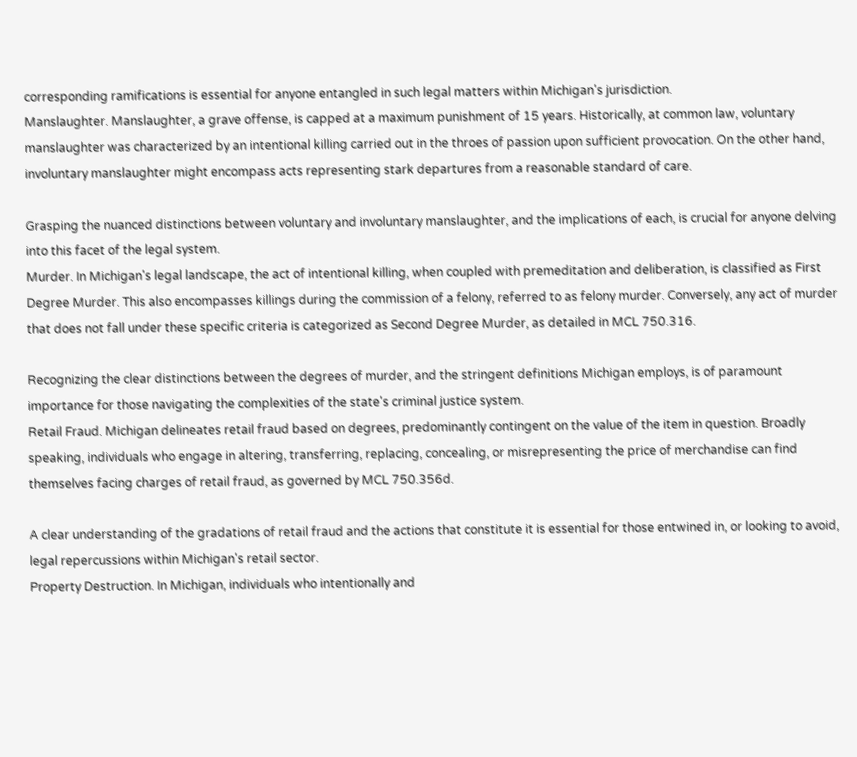corresponding ramifications is essential for anyone entangled in such legal matters within Michigan's jurisdiction.
Manslaughter. Manslaughter, a grave offense, is capped at a maximum punishment of 15 years. Historically, at common law, voluntary manslaughter was characterized by an intentional killing carried out in the throes of passion upon sufficient provocation. On the other hand, involuntary manslaughter might encompass acts representing stark departures from a reasonable standard of care.

Grasping the nuanced distinctions between voluntary and involuntary manslaughter, and the implications of each, is crucial for anyone delving into this facet of the legal system.
Murder. In Michigan's legal landscape, the act of intentional killing, when coupled with premeditation and deliberation, is classified as First Degree Murder. This also encompasses killings during the commission of a felony, referred to as felony murder. Conversely, any act of murder that does not fall under these specific criteria is categorized as Second Degree Murder, as detailed in MCL 750.316.

Recognizing the clear distinctions between the degrees of murder, and the stringent definitions Michigan employs, is of paramount importance for those navigating the complexities of the state's criminal justice system.
Retail Fraud. Michigan delineates retail fraud based on degrees, predominantly contingent on the value of the item in question. Broadly speaking, individuals who engage in altering, transferring, replacing, concealing, or misrepresenting the price of merchandise can find themselves facing charges of retail fraud, as governed by MCL 750.356d.

A clear understanding of the gradations of retail fraud and the actions that constitute it is essential for those entwined in, or looking to avoid, legal repercussions within Michigan's retail sector.
Property Destruction. In Michigan, individuals who intentionally and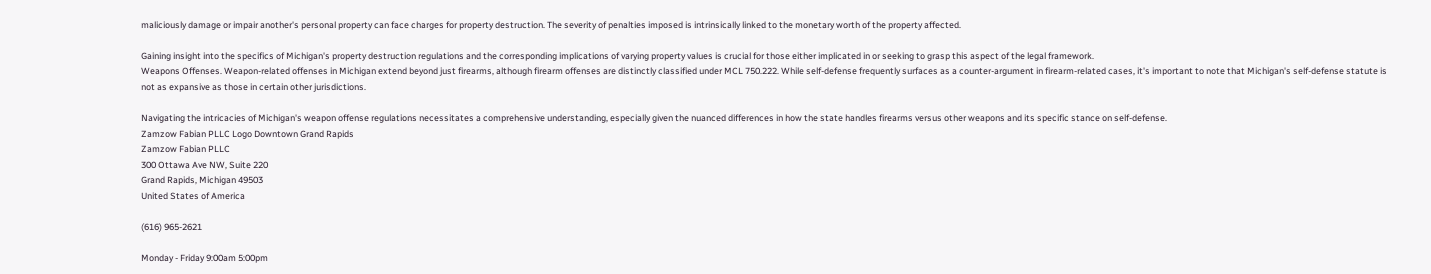maliciously damage or impair another's personal property can face charges for property destruction. The severity of penalties imposed is intrinsically linked to the monetary worth of the property affected.

Gaining insight into the specifics of Michigan's property destruction regulations and the corresponding implications of varying property values is crucial for those either implicated in or seeking to grasp this aspect of the legal framework.
Weapons Offenses. Weapon-related offenses in Michigan extend beyond just firearms, although firearm offenses are distinctly classified under MCL 750.222. While self-defense frequently surfaces as a counter-argument in firearm-related cases, it's important to note that Michigan's self-defense statute is not as expansive as those in certain other jurisdictions.

Navigating the intricacies of Michigan's weapon offense regulations necessitates a comprehensive understanding, especially given the nuanced differences in how the state handles firearms versus other weapons and its specific stance on self-defense.
Zamzow Fabian PLLC Logo Downtown Grand Rapids
Zamzow Fabian PLLC
300 Ottawa Ave NW, Suite 220
Grand Rapids, Michigan 49503
United States of America

(616) 965-2621

Monday - Friday 9:00am 5:00pm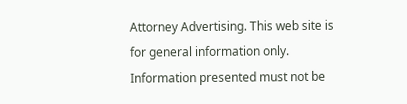Attorney Advertising. This web site is for general information only.
Information presented must not be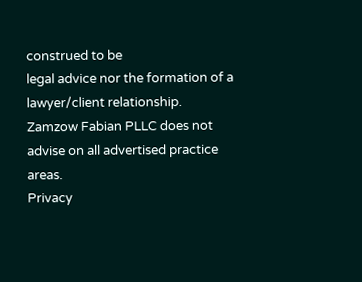construed to be
legal advice nor the formation of a lawyer/client relationship.
Zamzow Fabian PLLC does not advise on all advertised practice areas.
Privacy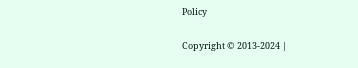Policy

Copyright © 2013-2024 |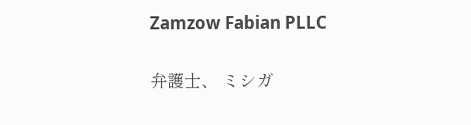Zamzow Fabian PLLC

弁護士、 ミシガ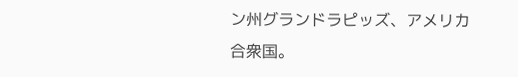ン州グランドラピッズ、アメリカ合衆国。